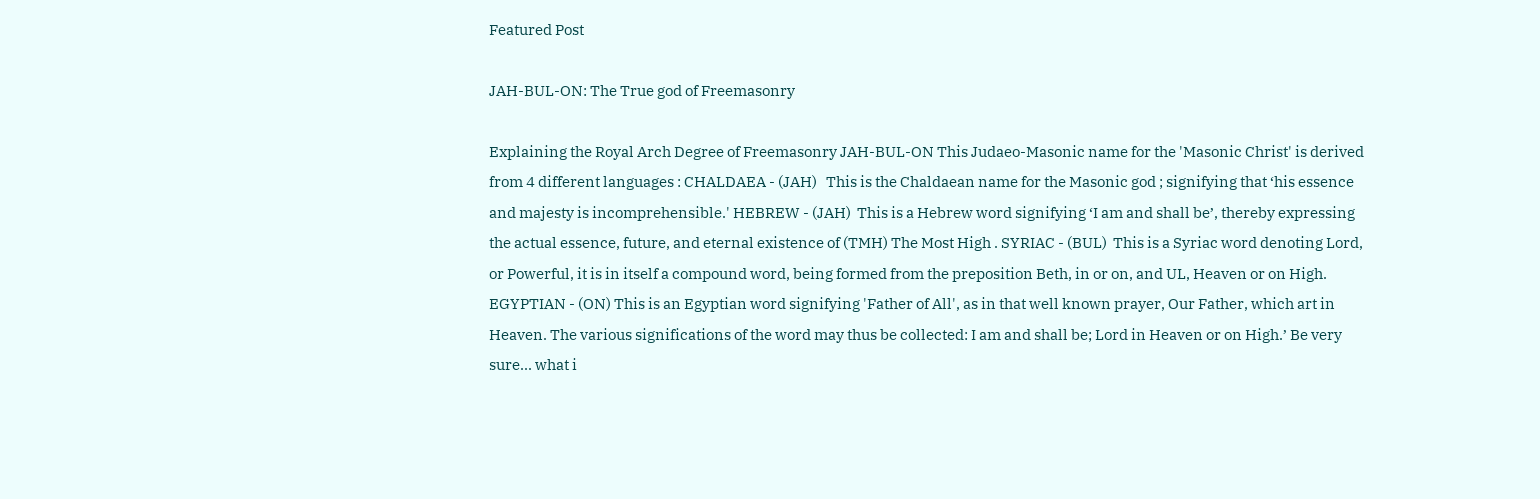Featured Post

JAH-BUL-ON: The True god of Freemasonry

Explaining the Royal Arch Degree of Freemasonry JAH-BUL-ON This Judaeo-Masonic name for the 'Masonic Christ' is derived from 4 different languages : CHALDAEA - (JAH)   This is the Chaldaean name for the Masonic god ; signifying that ‘his essence and majesty is incomprehensible.' HEBREW - (JAH)  This is a Hebrew word signifying ‘I am and shall be’, thereby expressing the actual essence, future, and eternal existence of (TMH) The Most High . SYRIAC - (BUL)  This is a Syriac word denoting Lord, or Powerful, it is in itself a compound word, being formed from the preposition Beth, in or on, and UL, Heaven or on High. EGYPTIAN - (ON) This is an Egyptian word signifying 'Father of All', as in that well known prayer, Our Father, which art in Heaven. The various significations of the word may thus be collected: I am and shall be; Lord in Heaven or on High.’ Be very sure... what i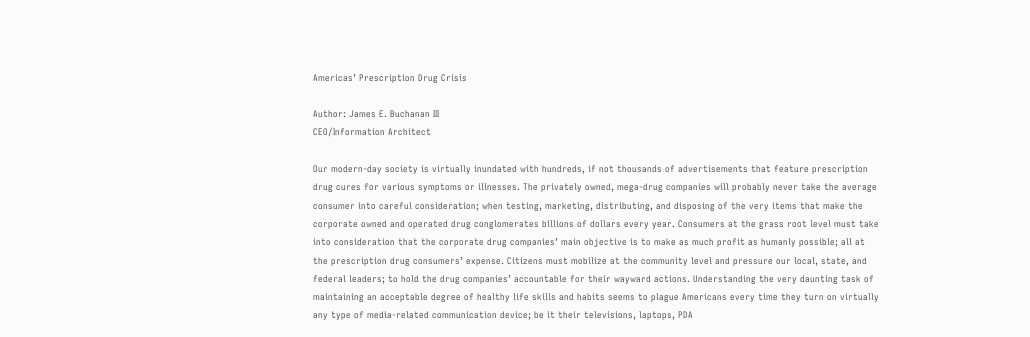Americas’ Prescription Drug Crisis

Author: James E. Buchanan III
CEO/Information Architect

Our modern-day society is virtually inundated with hundreds, if not thousands of advertisements that feature prescription drug cures for various symptoms or illnesses. The privately owned, mega-drug companies will probably never take the average consumer into careful consideration; when testing, marketing, distributing, and disposing of the very items that make the corporate owned and operated drug conglomerates billions of dollars every year. Consumers at the grass root level must take into consideration that the corporate drug companies’ main objective is to make as much profit as humanly possible; all at the prescription drug consumers’ expense. Citizens must mobilize at the community level and pressure our local, state, and federal leaders; to hold the drug companies’ accountable for their wayward actions. Understanding the very daunting task of maintaining an acceptable degree of healthy life skills and habits seems to plague Americans every time they turn on virtually any type of media-related communication device; be it their televisions, laptops, PDA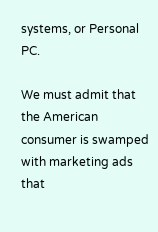systems, or Personal PC.

We must admit that the American consumer is swamped with marketing ads that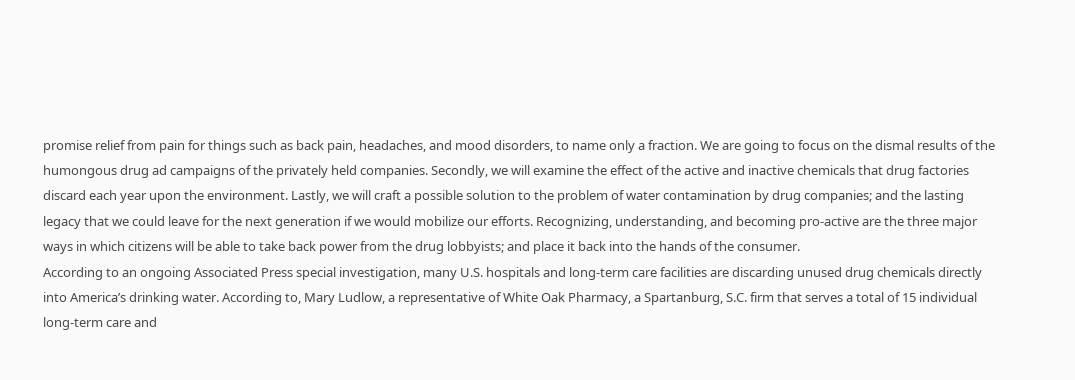promise relief from pain for things such as back pain, headaches, and mood disorders, to name only a fraction. We are going to focus on the dismal results of the humongous drug ad campaigns of the privately held companies. Secondly, we will examine the effect of the active and inactive chemicals that drug factories discard each year upon the environment. Lastly, we will craft a possible solution to the problem of water contamination by drug companies; and the lasting legacy that we could leave for the next generation if we would mobilize our efforts. Recognizing, understanding, and becoming pro-active are the three major ways in which citizens will be able to take back power from the drug lobbyists; and place it back into the hands of the consumer.
According to an ongoing Associated Press special investigation, many U.S. hospitals and long-term care facilities are discarding unused drug chemicals directly into America’s drinking water. According to, Mary Ludlow, a representative of White Oak Pharmacy, a Spartanburg, S.C. firm that serves a total of 15 individual long-term care and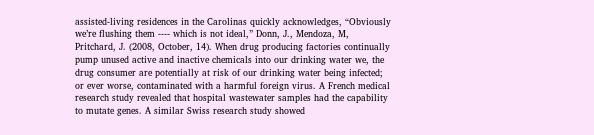assisted-living residences in the Carolinas quickly acknowledges, “Obviously we’re flushing them ---- which is not ideal,” Donn, J., Mendoza, M, Pritchard, J. (2008, October, 14). When drug producing factories continually pump unused active and inactive chemicals into our drinking water we, the drug consumer are potentially at risk of our drinking water being infected; or ever worse, contaminated with a harmful foreign virus. A French medical research study revealed that hospital wastewater samples had the capability to mutate genes. A similar Swiss research study showed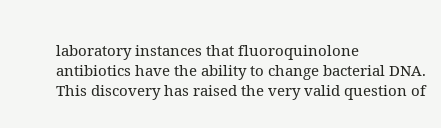laboratory instances that fluoroquinolone antibiotics have the ability to change bacterial DNA.
This discovery has raised the very valid question of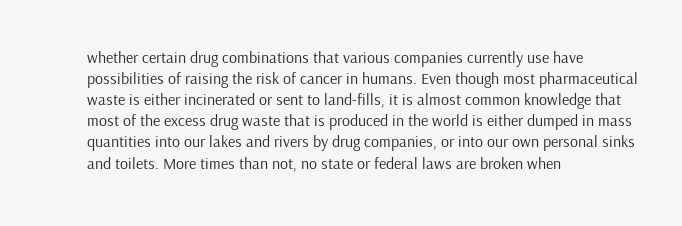whether certain drug combinations that various companies currently use have possibilities of raising the risk of cancer in humans. Even though most pharmaceutical waste is either incinerated or sent to land-fills, it is almost common knowledge that most of the excess drug waste that is produced in the world is either dumped in mass quantities into our lakes and rivers by drug companies, or into our own personal sinks and toilets. More times than not, no state or federal laws are broken when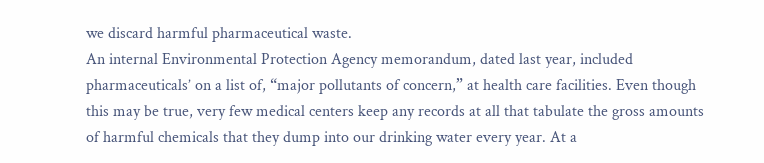we discard harmful pharmaceutical waste.
An internal Environmental Protection Agency memorandum, dated last year, included pharmaceuticals’ on a list of, “major pollutants of concern,” at health care facilities. Even though this may be true, very few medical centers keep any records at all that tabulate the gross amounts of harmful chemicals that they dump into our drinking water every year. At a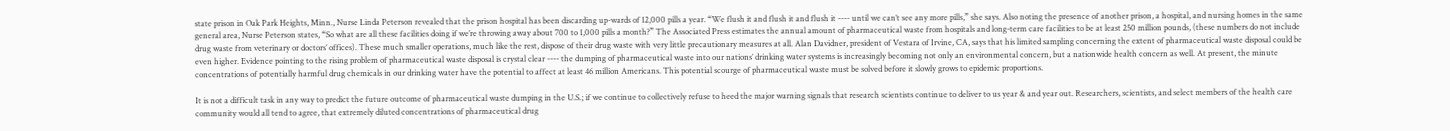state prison in Oak Park Heights, Minn., Nurse Linda Peterson revealed that the prison hospital has been discarding up-wards of 12,000 pills a year. “We flush it and flush it and flush it ---- until we can’t see any more pills,” she says. Also noting the presence of another prison, a hospital, and nursing homes in the same general area, Nurse Peterson states, “So what are all these facilities doing if we’re throwing away about 700 to 1,000 pills a month?” The Associated Press estimates the annual amount of pharmaceutical waste from hospitals and long-term care facilities to be at least 250 million pounds, (these numbers do not include drug waste from veterinary or doctors’ offices). These much smaller operations, much like the rest, dispose of their drug waste with very little precautionary measures at all. Alan Davidner, president of Vestara of Irvine, CA, says that his limited sampling concerning the extent of pharmaceutical waste disposal could be even higher. Evidence pointing to the rising problem of pharmaceutical waste disposal is crystal clear ---- the dumping of pharmaceutical waste into our nations’ drinking water systems is increasingly becoming not only an environmental concern, but a nationwide health concern as well. At present, the minute concentrations of potentially harmful drug chemicals in our drinking water have the potential to affect at least 46 million Americans. This potential scourge of pharmaceutical waste must be solved before it slowly grows to epidemic proportions.

It is not a difficult task in any way to predict the future outcome of pharmaceutical waste dumping in the U.S.; if we continue to collectively refuse to heed the major warning signals that research scientists continue to deliver to us year & and year out. Researchers, scientists, and select members of the health care community would all tend to agree, that extremely diluted concentrations of pharmaceutical drug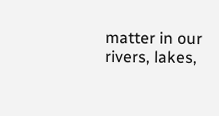matter in our rivers, lakes,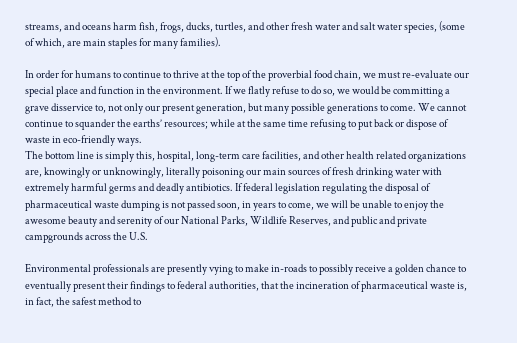streams, and oceans harm fish, frogs, ducks, turtles, and other fresh water and salt water species, (some of which, are main staples for many families).

In order for humans to continue to thrive at the top of the proverbial food chain, we must re-evaluate our special place and function in the environment. If we flatly refuse to do so, we would be committing a grave disservice to, not only our present generation, but many possible generations to come. We cannot continue to squander the earths’ resources; while at the same time refusing to put back or dispose of waste in eco-friendly ways.
The bottom line is simply this, hospital, long-term care facilities, and other health related organizations are, knowingly or unknowingly, literally poisoning our main sources of fresh drinking water with extremely harmful germs and deadly antibiotics. If federal legislation regulating the disposal of pharmaceutical waste dumping is not passed soon, in years to come, we will be unable to enjoy the awesome beauty and serenity of our National Parks, Wildlife Reserves, and public and private campgrounds across the U.S.

Environmental professionals are presently vying to make in-roads to possibly receive a golden chance to eventually present their findings to federal authorities, that the incineration of pharmaceutical waste is, in fact, the safest method to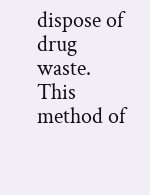dispose of drug waste. This method of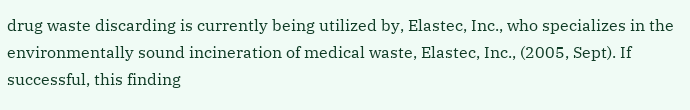drug waste discarding is currently being utilized by, Elastec, Inc., who specializes in the environmentally sound incineration of medical waste, Elastec, Inc., (2005, Sept). If successful, this finding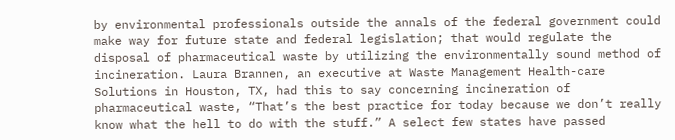by environmental professionals outside the annals of the federal government could make way for future state and federal legislation; that would regulate the disposal of pharmaceutical waste by utilizing the environmentally sound method of incineration. Laura Brannen, an executive at Waste Management Health-care Solutions in Houston, TX, had this to say concerning incineration of pharmaceutical waste, “That’s the best practice for today because we don’t really know what the hell to do with the stuff.” A select few states have passed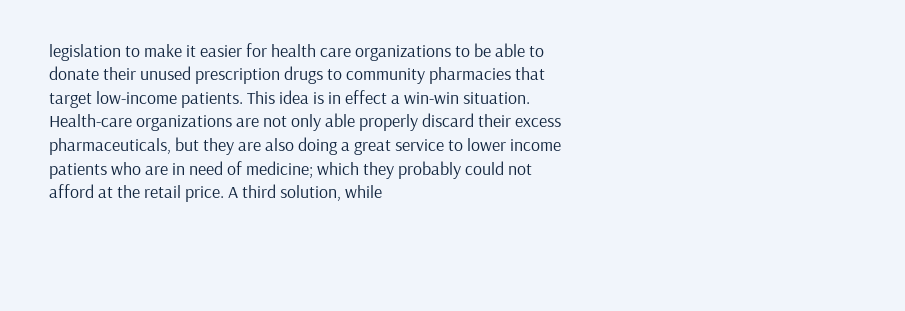legislation to make it easier for health care organizations to be able to donate their unused prescription drugs to community pharmacies that target low-income patients. This idea is in effect a win-win situation. Health-care organizations are not only able properly discard their excess pharmaceuticals, but they are also doing a great service to lower income patients who are in need of medicine; which they probably could not afford at the retail price. A third solution, while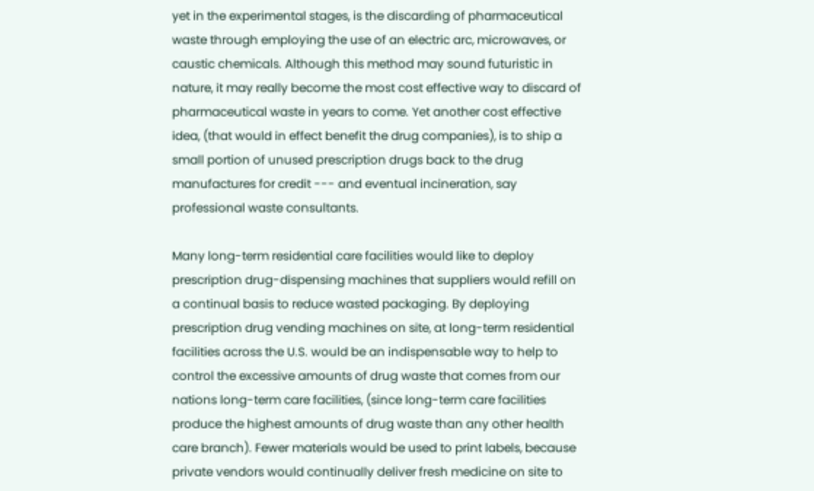yet in the experimental stages, is the discarding of pharmaceutical waste through employing the use of an electric arc, microwaves, or caustic chemicals. Although this method may sound futuristic in nature, it may really become the most cost effective way to discard of pharmaceutical waste in years to come. Yet another cost effective idea, (that would in effect benefit the drug companies), is to ship a small portion of unused prescription drugs back to the drug manufactures for credit --- and eventual incineration, say professional waste consultants.

Many long-term residential care facilities would like to deploy prescription drug-dispensing machines that suppliers would refill on a continual basis to reduce wasted packaging. By deploying prescription drug vending machines on site, at long-term residential facilities across the U.S. would be an indispensable way to help to control the excessive amounts of drug waste that comes from our nations long-term care facilities, (since long-term care facilities produce the highest amounts of drug waste than any other health care branch). Fewer materials would be used to print labels, because private vendors would continually deliver fresh medicine on site to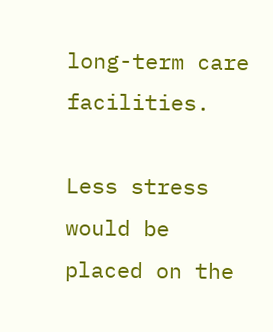long-term care facilities.

Less stress would be placed on the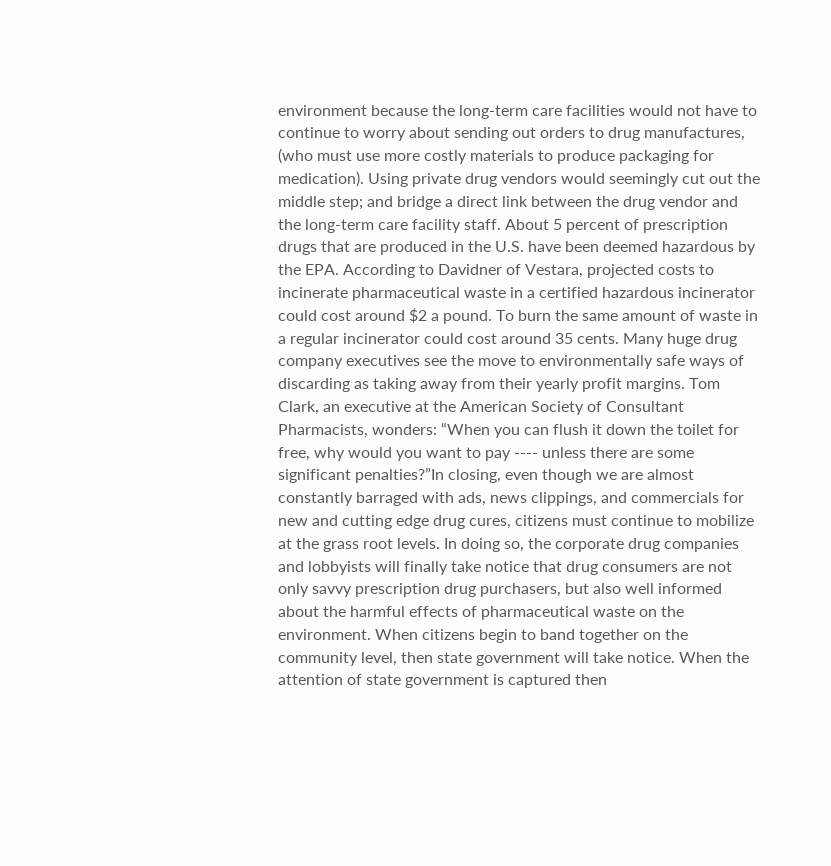environment because the long-term care facilities would not have to continue to worry about sending out orders to drug manufactures, (who must use more costly materials to produce packaging for medication). Using private drug vendors would seemingly cut out the middle step; and bridge a direct link between the drug vendor and the long-term care facility staff. About 5 percent of prescription drugs that are produced in the U.S. have been deemed hazardous by the EPA. According to Davidner of Vestara, projected costs to incinerate pharmaceutical waste in a certified hazardous incinerator could cost around $2 a pound. To burn the same amount of waste in a regular incinerator could cost around 35 cents. Many huge drug company executives see the move to environmentally safe ways of discarding as taking away from their yearly profit margins. Tom Clark, an executive at the American Society of Consultant Pharmacists, wonders: “When you can flush it down the toilet for free, why would you want to pay ---- unless there are some significant penalties?”In closing, even though we are almost constantly barraged with ads, news clippings, and commercials for new and cutting edge drug cures, citizens must continue to mobilize at the grass root levels. In doing so, the corporate drug companies and lobbyists will finally take notice that drug consumers are not only savvy prescription drug purchasers, but also well informed about the harmful effects of pharmaceutical waste on the environment. When citizens begin to band together on the community level, then state government will take notice. When the attention of state government is captured then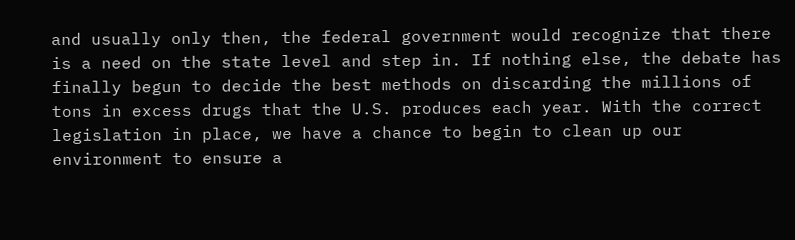and usually only then, the federal government would recognize that there is a need on the state level and step in. If nothing else, the debate has finally begun to decide the best methods on discarding the millions of tons in excess drugs that the U.S. produces each year. With the correct legislation in place, we have a chance to begin to clean up our environment to ensure a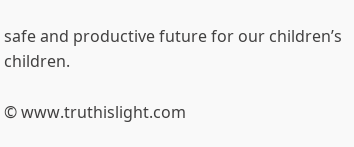safe and productive future for our children’s children.

© www.truthislight.com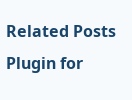Related Posts Plugin for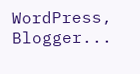WordPress, Blogger...